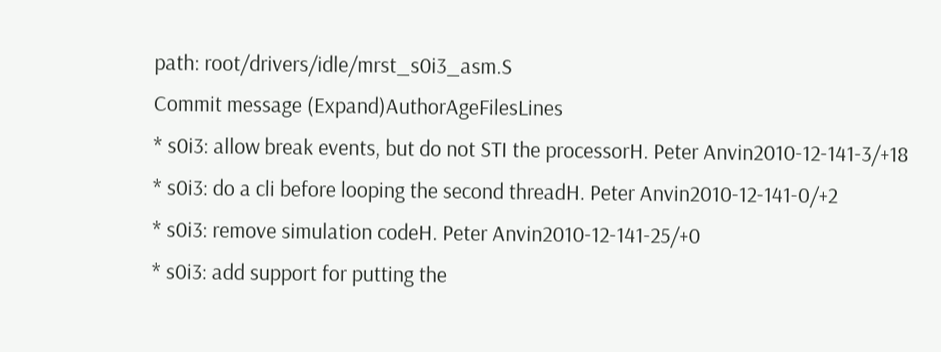path: root/drivers/idle/mrst_s0i3_asm.S
Commit message (Expand)AuthorAgeFilesLines
* s0i3: allow break events, but do not STI the processorH. Peter Anvin2010-12-141-3/+18
* s0i3: do a cli before looping the second threadH. Peter Anvin2010-12-141-0/+2
* s0i3: remove simulation codeH. Peter Anvin2010-12-141-25/+0
* s0i3: add support for putting the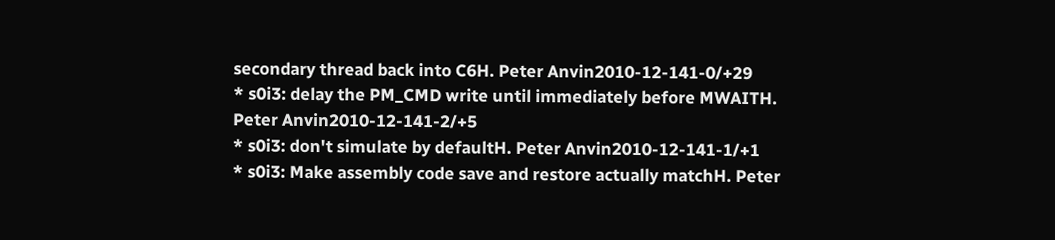secondary thread back into C6H. Peter Anvin2010-12-141-0/+29
* s0i3: delay the PM_CMD write until immediately before MWAITH. Peter Anvin2010-12-141-2/+5
* s0i3: don't simulate by defaultH. Peter Anvin2010-12-141-1/+1
* s0i3: Make assembly code save and restore actually matchH. Peter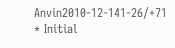Anvin2010-12-141-26/+71
* Initial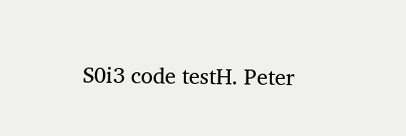S0i3 code testH. Peter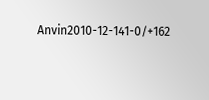Anvin2010-12-141-0/+162